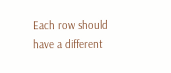Each row should have a different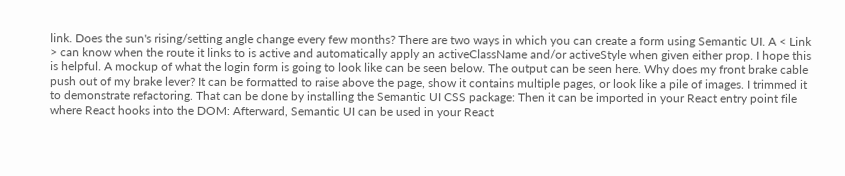link. Does the sun's rising/setting angle change every few months? There are two ways in which you can create a form using Semantic UI. A < Link > can know when the route it links to is active and automatically apply an activeClassName and/or activeStyle when given either prop. I hope this is helpful. A mockup of what the login form is going to look like can be seen below. The output can be seen here. Why does my front brake cable push out of my brake lever? It can be formatted to raise above the page, show it contains multiple pages, or look like a pile of images. I trimmed it to demonstrate refactoring. That can be done by installing the Semantic UI CSS package: Then it can be imported in your React entry point file where React hooks into the DOM: Afterward, Semantic UI can be used in your React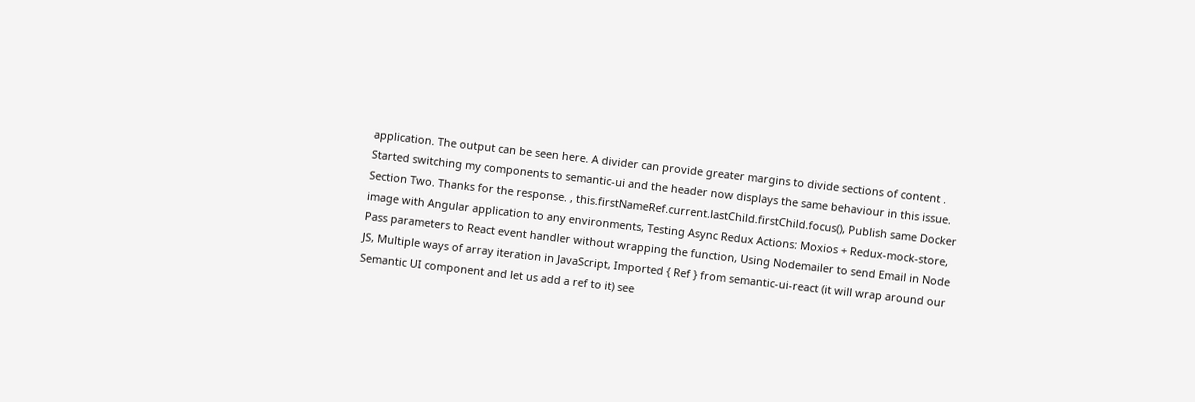application. The output can be seen here. A divider can provide greater margins to divide sections of content . Started switching my components to semantic-ui and the header now displays the same behaviour in this issue. Section Two. Thanks for the response. , this.firstNameRef.current.lastChild.firstChild.focus(), Publish same Docker image with Angular application to any environments, Testing Async Redux Actions: Moxios + Redux-mock-store, Pass parameters to React event handler without wrapping the function, Using Nodemailer to send Email in Node JS, Multiple ways of array iteration in JavaScript, Imported { Ref } from semantic-ui-react (it will wrap around our Semantic UI component and let us add a ref to it) see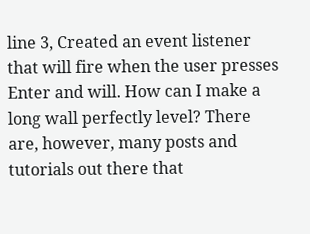line 3, Created an event listener that will fire when the user presses Enter and will. How can I make a long wall perfectly level? There are, however, many posts and tutorials out there that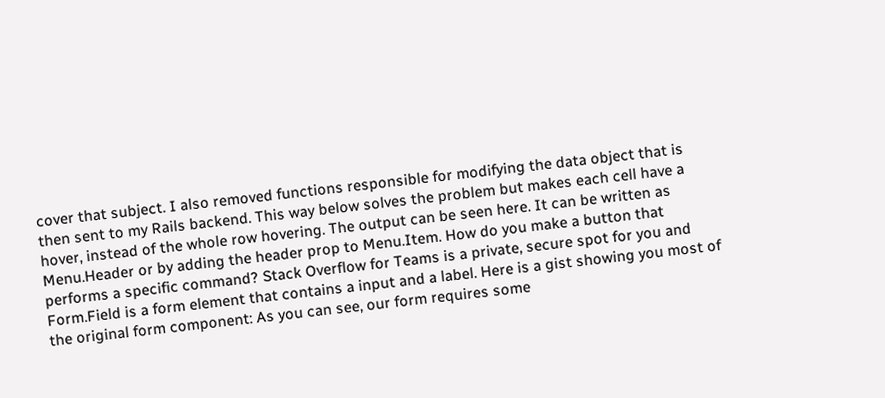cover that subject. I also removed functions responsible for modifying the data object that is then sent to my Rails backend. This way below solves the problem but makes each cell have a hover, instead of the whole row hovering. The output can be seen here. It can be written as Menu.Header or by adding the header prop to Menu.Item. How do you make a button that performs a specific command? Stack Overflow for Teams is a private, secure spot for you and Form.Field is a form element that contains a input and a label. Here is a gist showing you most of the original form component: As you can see, our form requires some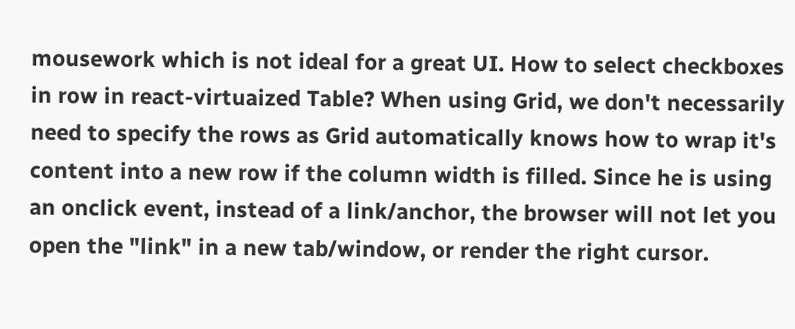mousework which is not ideal for a great UI. How to select checkboxes in row in react-virtuaized Table? When using Grid, we don't necessarily need to specify the rows as Grid automatically knows how to wrap it's content into a new row if the column width is filled. Since he is using an onclick event, instead of a link/anchor, the browser will not let you open the "link" in a new tab/window, or render the right cursor.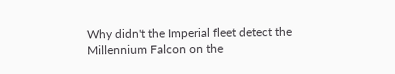Why didn't the Imperial fleet detect the Millennium Falcon on the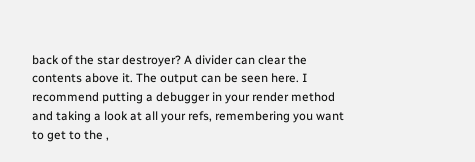back of the star destroyer? A divider can clear the contents above it. The output can be seen here. I recommend putting a debugger in your render method and taking a look at all your refs, remembering you want to get to the ,